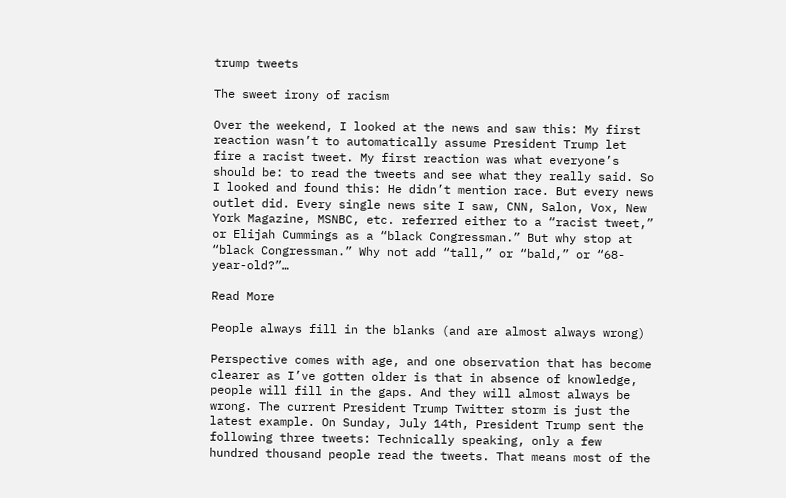trump tweets

The sweet irony of racism

Over the weekend, I looked at the news and saw this: My first reaction wasn’t to automatically assume President Trump let fire a racist tweet. My first reaction was what everyone’s should be: to read the tweets and see what they really said. So I looked and found this: He didn’t mention race. But every news outlet did. Every single news site I saw, CNN, Salon, Vox, New York Magazine, MSNBC, etc. referred either to a “racist tweet,” or Elijah Cummings as a “black Congressman.” But why stop at “black Congressman.” Why not add “tall,” or “bald,” or “68-year-old?”…

Read More

People always fill in the blanks (and are almost always wrong)

Perspective comes with age, and one observation that has become clearer as I’ve gotten older is that in absence of knowledge, people will fill in the gaps. And they will almost always be wrong. The current President Trump Twitter storm is just the latest example. On Sunday, July 14th, President Trump sent the following three tweets: Technically speaking, only a few hundred thousand people read the tweets. That means most of the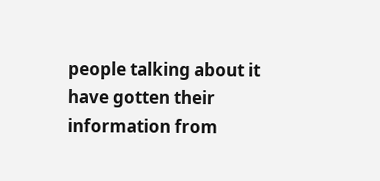people talking about it have gotten their information from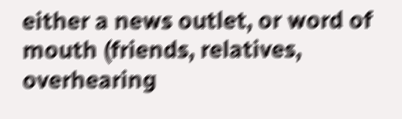either a news outlet, or word of mouth (friends, relatives, overhearing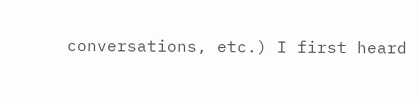conversations, etc.) I first heard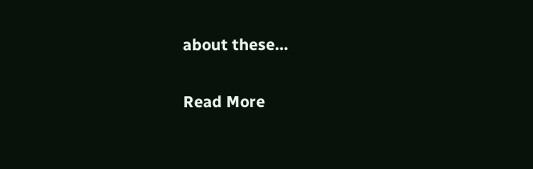about these…

Read More